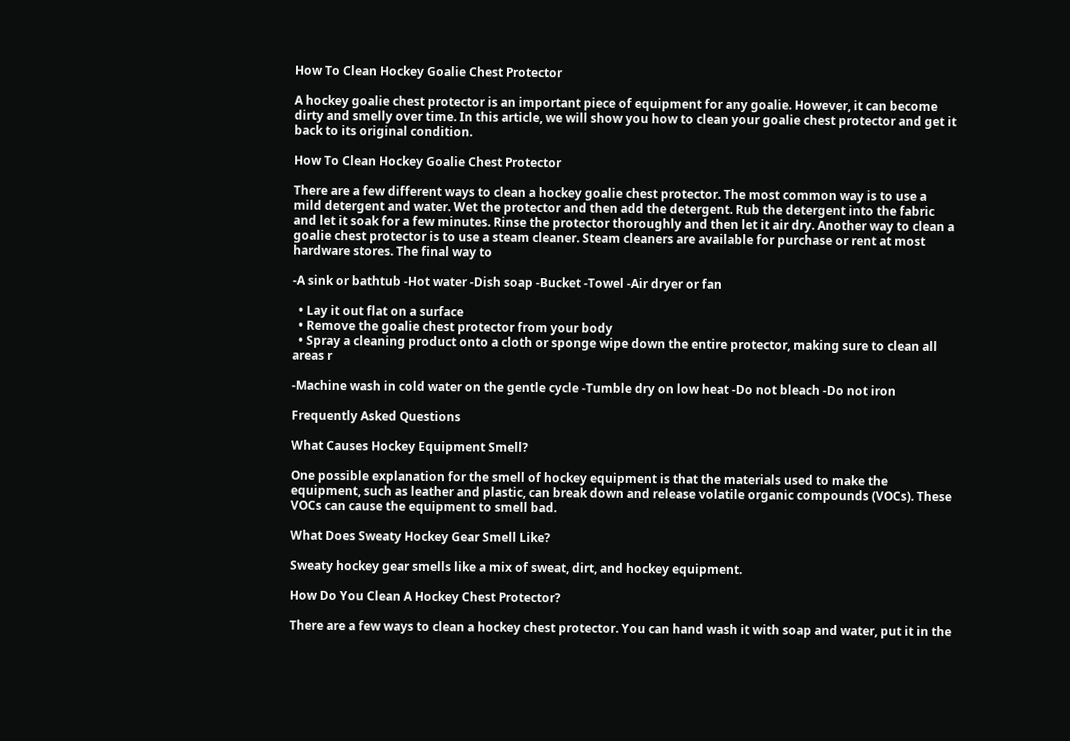How To Clean Hockey Goalie Chest Protector

A hockey goalie chest protector is an important piece of equipment for any goalie. However, it can become dirty and smelly over time. In this article, we will show you how to clean your goalie chest protector and get it back to its original condition.

How To Clean Hockey Goalie Chest Protector

There are a few different ways to clean a hockey goalie chest protector. The most common way is to use a mild detergent and water. Wet the protector and then add the detergent. Rub the detergent into the fabric and let it soak for a few minutes. Rinse the protector thoroughly and then let it air dry. Another way to clean a goalie chest protector is to use a steam cleaner. Steam cleaners are available for purchase or rent at most hardware stores. The final way to

-A sink or bathtub -Hot water -Dish soap -Bucket -Towel -Air dryer or fan

  • Lay it out flat on a surface
  • Remove the goalie chest protector from your body
  • Spray a cleaning product onto a cloth or sponge wipe down the entire protector, making sure to clean all areas r

-Machine wash in cold water on the gentle cycle -Tumble dry on low heat -Do not bleach -Do not iron

Frequently Asked Questions

What Causes Hockey Equipment Smell?

One possible explanation for the smell of hockey equipment is that the materials used to make the equipment, such as leather and plastic, can break down and release volatile organic compounds (VOCs). These VOCs can cause the equipment to smell bad.

What Does Sweaty Hockey Gear Smell Like?

Sweaty hockey gear smells like a mix of sweat, dirt, and hockey equipment.

How Do You Clean A Hockey Chest Protector?

There are a few ways to clean a hockey chest protector. You can hand wash it with soap and water, put it in the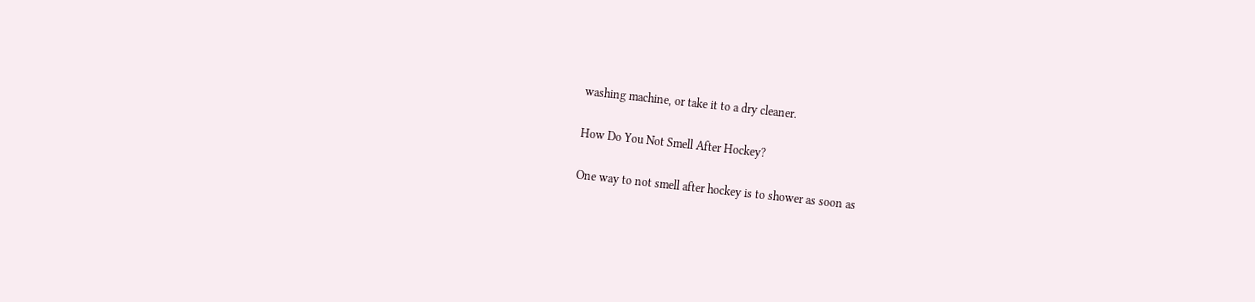washing machine, or take it to a dry cleaner.

How Do You Not Smell After Hockey?

One way to not smell after hockey is to shower as soon as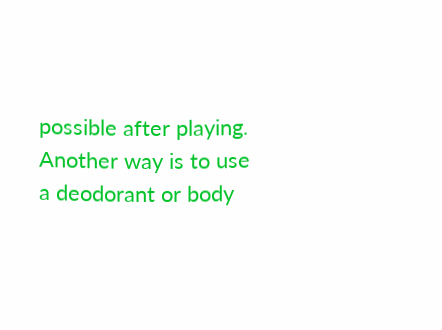possible after playing. Another way is to use a deodorant or body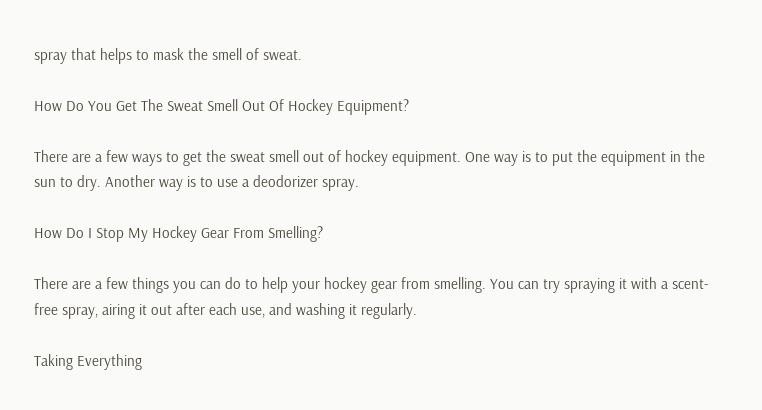spray that helps to mask the smell of sweat.

How Do You Get The Sweat Smell Out Of Hockey Equipment?

There are a few ways to get the sweat smell out of hockey equipment. One way is to put the equipment in the sun to dry. Another way is to use a deodorizer spray.

How Do I Stop My Hockey Gear From Smelling?

There are a few things you can do to help your hockey gear from smelling. You can try spraying it with a scent-free spray, airing it out after each use, and washing it regularly.

Taking Everything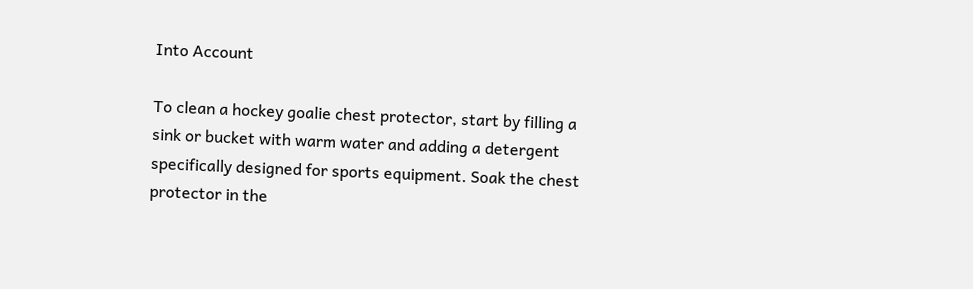Into Account

To clean a hockey goalie chest protector, start by filling a sink or bucket with warm water and adding a detergent specifically designed for sports equipment. Soak the chest protector in the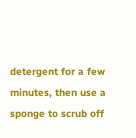detergent for a few minutes, then use a sponge to scrub off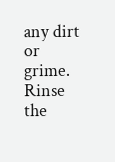any dirt or grime. Rinse the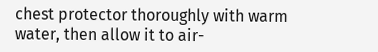chest protector thoroughly with warm water, then allow it to air-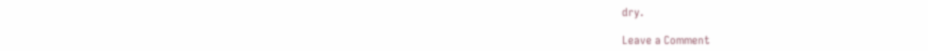dry.

Leave a Comment